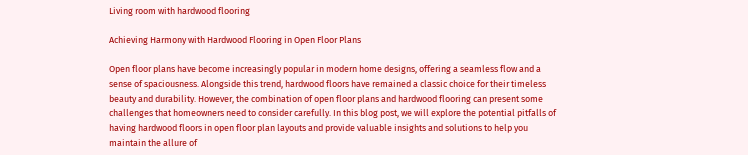Living room with hardwood flooring

Achieving Harmony with Hardwood Flooring in Open Floor Plans

Open floor plans have become increasingly popular in modern home designs, offering a seamless flow and a sense of spaciousness. Alongside this trend, hardwood floors have remained a classic choice for their timeless beauty and durability. However, the combination of open floor plans and hardwood flooring can present some challenges that homeowners need to consider carefully. In this blog post, we will explore the potential pitfalls of having hardwood floors in open floor plan layouts and provide valuable insights and solutions to help you maintain the allure of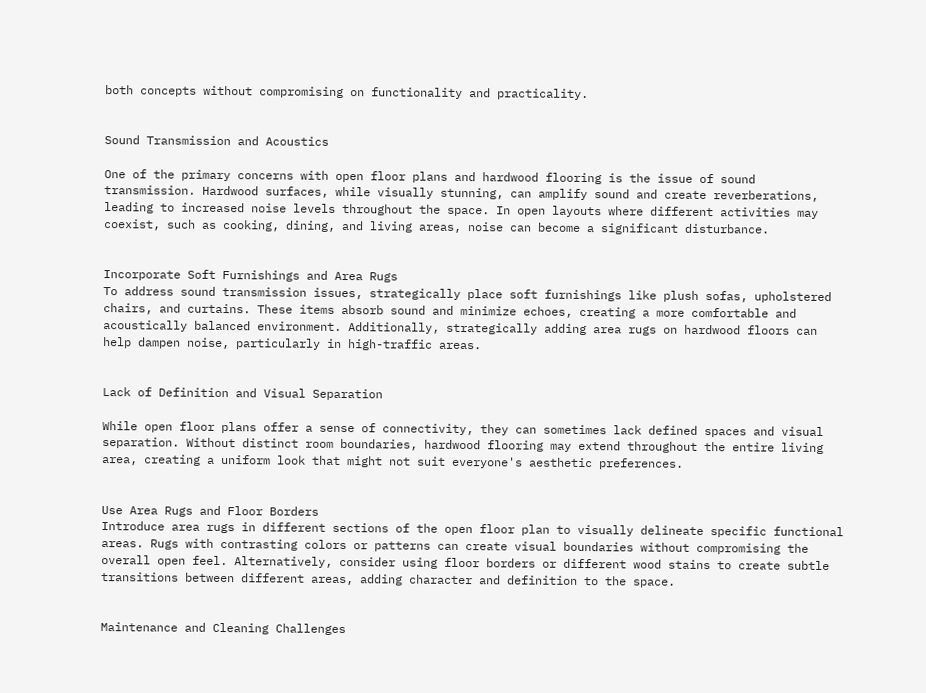both concepts without compromising on functionality and practicality.


Sound Transmission and Acoustics

One of the primary concerns with open floor plans and hardwood flooring is the issue of sound transmission. Hardwood surfaces, while visually stunning, can amplify sound and create reverberations, leading to increased noise levels throughout the space. In open layouts where different activities may coexist, such as cooking, dining, and living areas, noise can become a significant disturbance.


Incorporate Soft Furnishings and Area Rugs
To address sound transmission issues, strategically place soft furnishings like plush sofas, upholstered chairs, and curtains. These items absorb sound and minimize echoes, creating a more comfortable and acoustically balanced environment. Additionally, strategically adding area rugs on hardwood floors can help dampen noise, particularly in high-traffic areas.


Lack of Definition and Visual Separation

While open floor plans offer a sense of connectivity, they can sometimes lack defined spaces and visual separation. Without distinct room boundaries, hardwood flooring may extend throughout the entire living area, creating a uniform look that might not suit everyone's aesthetic preferences.


Use Area Rugs and Floor Borders
Introduce area rugs in different sections of the open floor plan to visually delineate specific functional areas. Rugs with contrasting colors or patterns can create visual boundaries without compromising the overall open feel. Alternatively, consider using floor borders or different wood stains to create subtle transitions between different areas, adding character and definition to the space.


Maintenance and Cleaning Challenges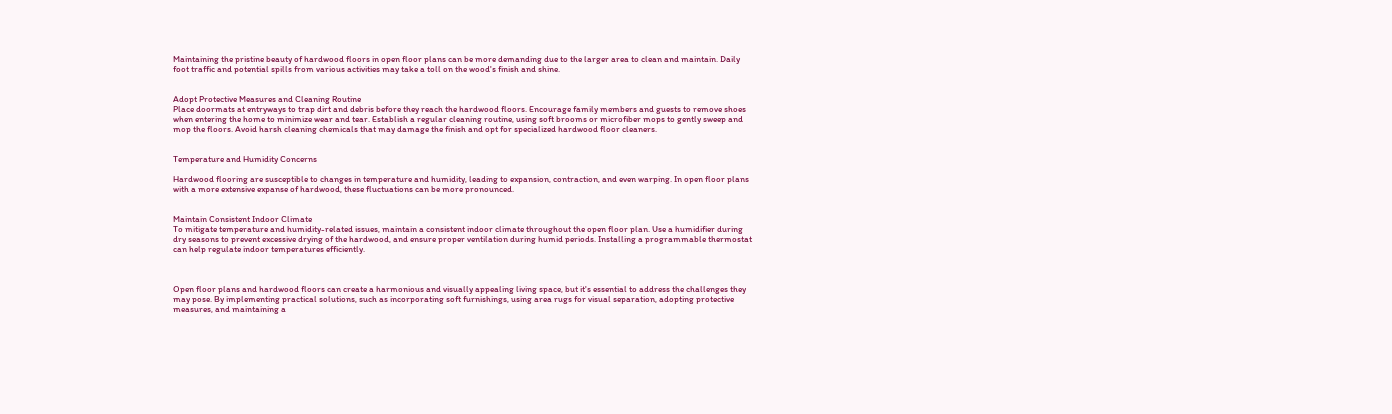Maintaining the pristine beauty of hardwood floors in open floor plans can be more demanding due to the larger area to clean and maintain. Daily foot traffic and potential spills from various activities may take a toll on the wood's finish and shine.


Adopt Protective Measures and Cleaning Routine
Place doormats at entryways to trap dirt and debris before they reach the hardwood floors. Encourage family members and guests to remove shoes when entering the home to minimize wear and tear. Establish a regular cleaning routine, using soft brooms or microfiber mops to gently sweep and mop the floors. Avoid harsh cleaning chemicals that may damage the finish and opt for specialized hardwood floor cleaners.


Temperature and Humidity Concerns

Hardwood flooring are susceptible to changes in temperature and humidity, leading to expansion, contraction, and even warping. In open floor plans with a more extensive expanse of hardwood, these fluctuations can be more pronounced.


Maintain Consistent Indoor Climate
To mitigate temperature and humidity-related issues, maintain a consistent indoor climate throughout the open floor plan. Use a humidifier during dry seasons to prevent excessive drying of the hardwood, and ensure proper ventilation during humid periods. Installing a programmable thermostat can help regulate indoor temperatures efficiently.



Open floor plans and hardwood floors can create a harmonious and visually appealing living space, but it's essential to address the challenges they may pose. By implementing practical solutions, such as incorporating soft furnishings, using area rugs for visual separation, adopting protective measures, and maintaining a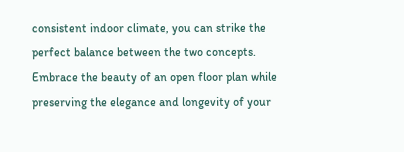consistent indoor climate, you can strike the perfect balance between the two concepts. Embrace the beauty of an open floor plan while preserving the elegance and longevity of your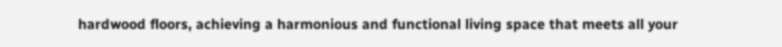hardwood floors, achieving a harmonious and functional living space that meets all your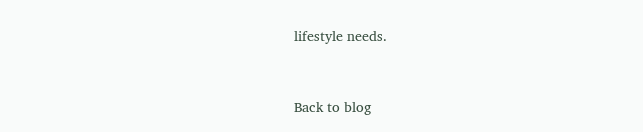lifestyle needs.


Back to blog